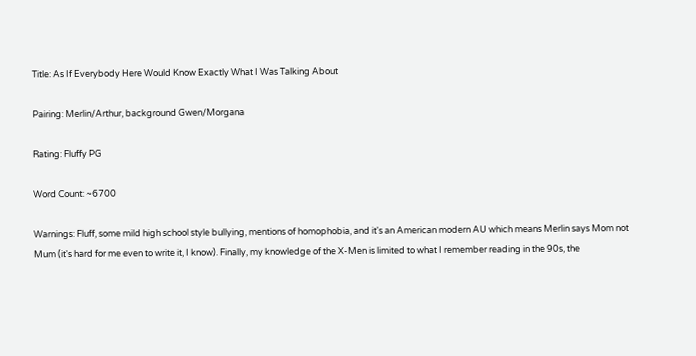Title: As If Everybody Here Would Know Exactly What I Was Talking About

Pairing: Merlin/Arthur, background Gwen/Morgana

Rating: Fluffy PG

Word Count: ~6700

Warnings: Fluff, some mild high school style bullying, mentions of homophobia, and it's an American modern AU which means Merlin says Mom not Mum (it's hard for me even to write it, I know). Finally, my knowledge of the X-Men is limited to what I remember reading in the 90s, the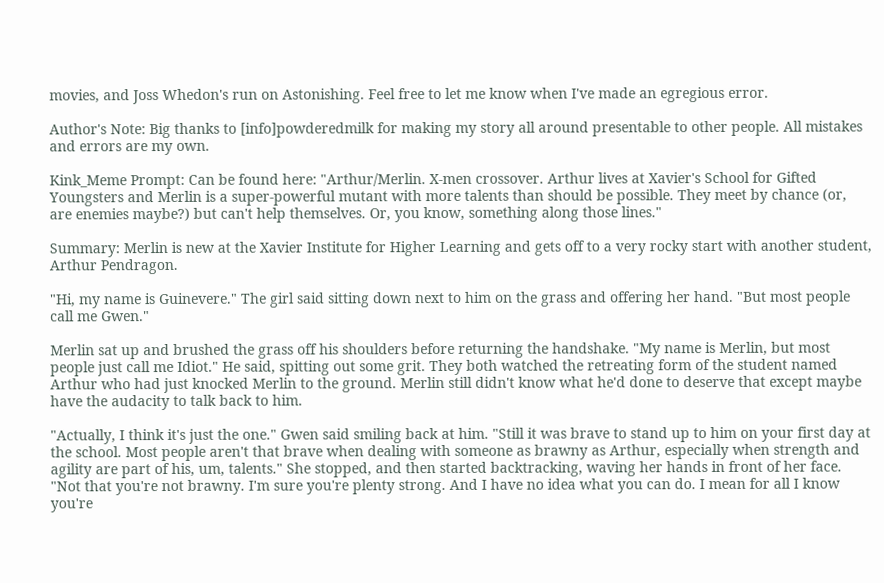movies, and Joss Whedon's run on Astonishing. Feel free to let me know when I've made an egregious error.

Author's Note: Big thanks to [info]powderedmilk for making my story all around presentable to other people. All mistakes and errors are my own.

Kink_Meme Prompt: Can be found here: "Arthur/Merlin. X-men crossover. Arthur lives at Xavier's School for Gifted Youngsters and Merlin is a super-powerful mutant with more talents than should be possible. They meet by chance (or, are enemies maybe?) but can't help themselves. Or, you know, something along those lines."

Summary: Merlin is new at the Xavier Institute for Higher Learning and gets off to a very rocky start with another student, Arthur Pendragon.

"Hi, my name is Guinevere." The girl said sitting down next to him on the grass and offering her hand. "But most people call me Gwen."

Merlin sat up and brushed the grass off his shoulders before returning the handshake. "My name is Merlin, but most people just call me Idiot." He said, spitting out some grit. They both watched the retreating form of the student named Arthur who had just knocked Merlin to the ground. Merlin still didn't know what he'd done to deserve that except maybe have the audacity to talk back to him.

"Actually, I think it's just the one." Gwen said smiling back at him. "Still it was brave to stand up to him on your first day at the school. Most people aren't that brave when dealing with someone as brawny as Arthur, especially when strength and agility are part of his, um, talents." She stopped, and then started backtracking, waving her hands in front of her face. "Not that you're not brawny. I'm sure you're plenty strong. And I have no idea what you can do. I mean for all I know you're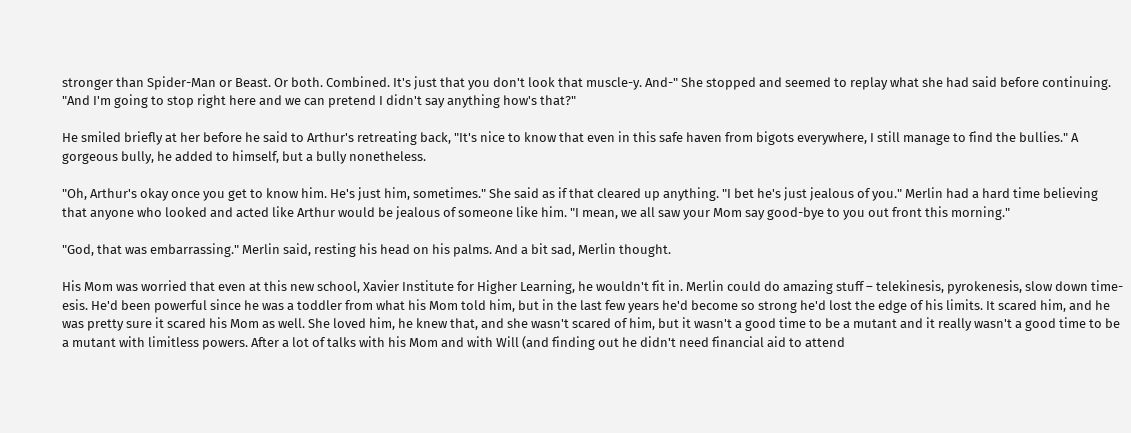stronger than Spider-Man or Beast. Or both. Combined. It's just that you don't look that muscle-y. And-" She stopped and seemed to replay what she had said before continuing. "And I'm going to stop right here and we can pretend I didn't say anything how's that?"

He smiled briefly at her before he said to Arthur's retreating back, "It's nice to know that even in this safe haven from bigots everywhere, I still manage to find the bullies." A gorgeous bully, he added to himself, but a bully nonetheless.

"Oh, Arthur's okay once you get to know him. He's just him, sometimes." She said as if that cleared up anything. "I bet he's just jealous of you." Merlin had a hard time believing that anyone who looked and acted like Arthur would be jealous of someone like him. "I mean, we all saw your Mom say good-bye to you out front this morning."

"God, that was embarrassing." Merlin said, resting his head on his palms. And a bit sad, Merlin thought.

His Mom was worried that even at this new school, Xavier Institute for Higher Learning, he wouldn't fit in. Merlin could do amazing stuff – telekinesis, pyrokenesis, slow down time-esis. He'd been powerful since he was a toddler from what his Mom told him, but in the last few years he'd become so strong he'd lost the edge of his limits. It scared him, and he was pretty sure it scared his Mom as well. She loved him, he knew that, and she wasn't scared of him, but it wasn't a good time to be a mutant and it really wasn't a good time to be a mutant with limitless powers. After a lot of talks with his Mom and with Will (and finding out he didn't need financial aid to attend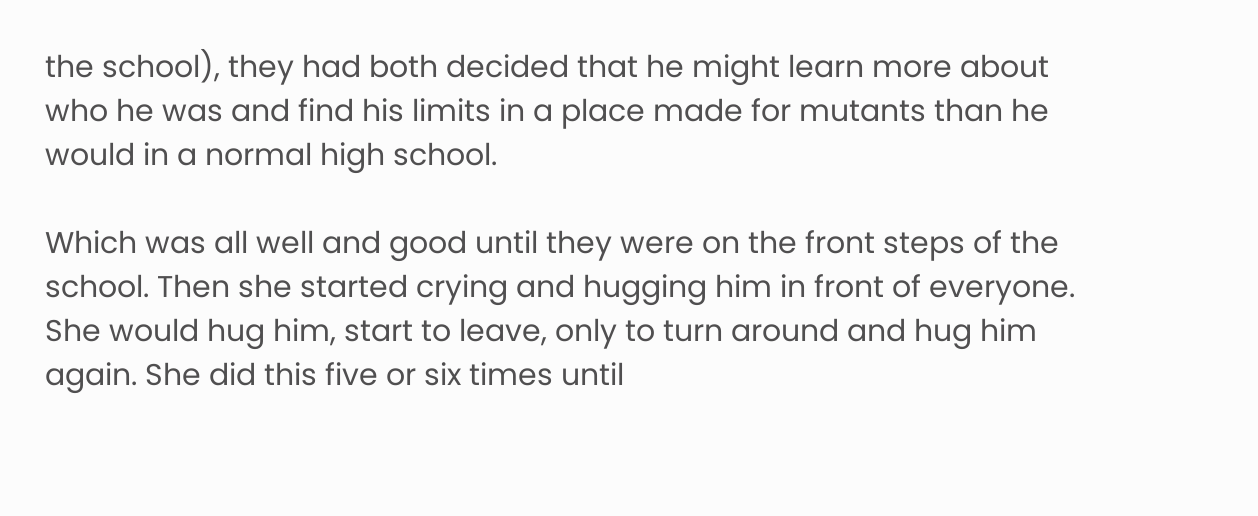the school), they had both decided that he might learn more about who he was and find his limits in a place made for mutants than he would in a normal high school.

Which was all well and good until they were on the front steps of the school. Then she started crying and hugging him in front of everyone. She would hug him, start to leave, only to turn around and hug him again. She did this five or six times until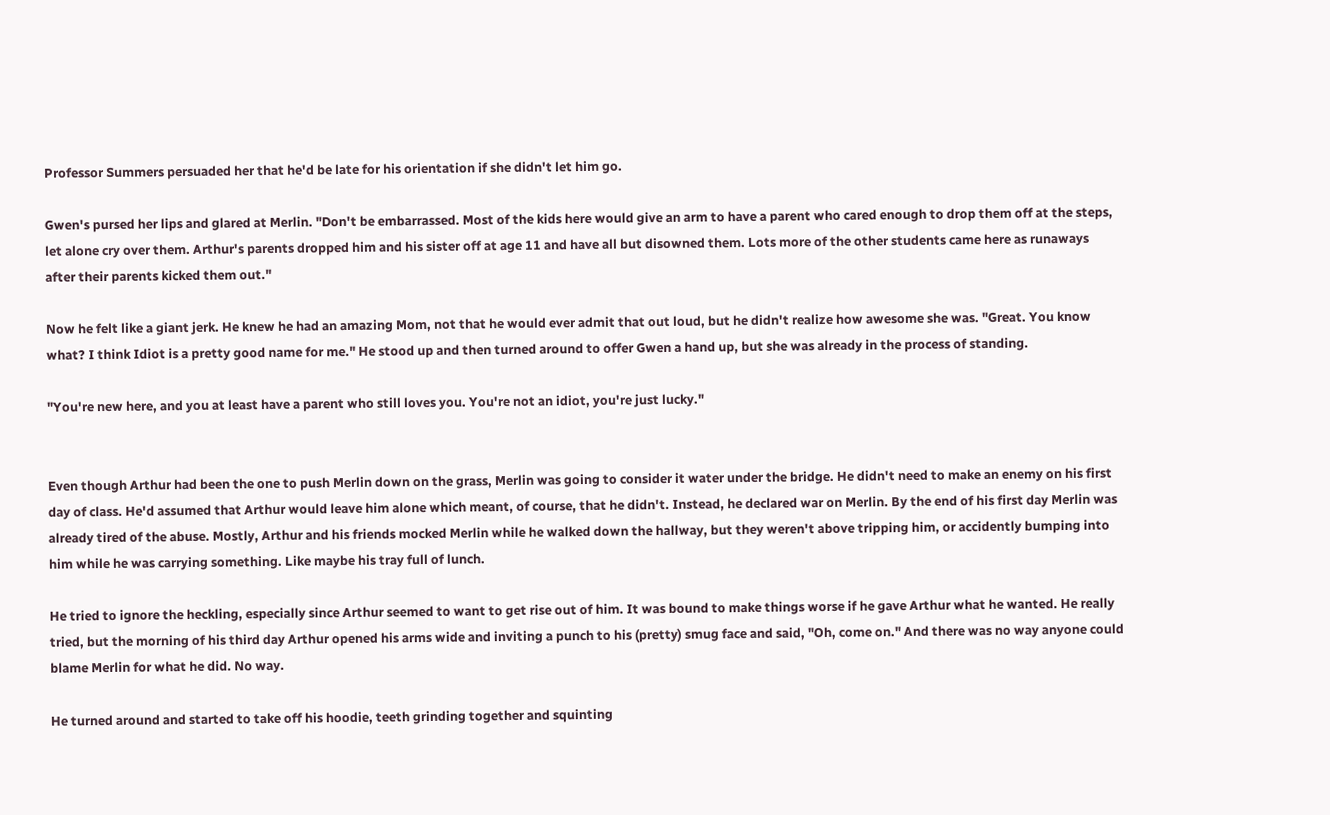Professor Summers persuaded her that he'd be late for his orientation if she didn't let him go.

Gwen's pursed her lips and glared at Merlin. "Don't be embarrassed. Most of the kids here would give an arm to have a parent who cared enough to drop them off at the steps, let alone cry over them. Arthur's parents dropped him and his sister off at age 11 and have all but disowned them. Lots more of the other students came here as runaways after their parents kicked them out."

Now he felt like a giant jerk. He knew he had an amazing Mom, not that he would ever admit that out loud, but he didn't realize how awesome she was. "Great. You know what? I think Idiot is a pretty good name for me." He stood up and then turned around to offer Gwen a hand up, but she was already in the process of standing.

"You're new here, and you at least have a parent who still loves you. You're not an idiot, you're just lucky."


Even though Arthur had been the one to push Merlin down on the grass, Merlin was going to consider it water under the bridge. He didn't need to make an enemy on his first day of class. He'd assumed that Arthur would leave him alone which meant, of course, that he didn't. Instead, he declared war on Merlin. By the end of his first day Merlin was already tired of the abuse. Mostly, Arthur and his friends mocked Merlin while he walked down the hallway, but they weren't above tripping him, or accidently bumping into him while he was carrying something. Like maybe his tray full of lunch.

He tried to ignore the heckling, especially since Arthur seemed to want to get rise out of him. It was bound to make things worse if he gave Arthur what he wanted. He really tried, but the morning of his third day Arthur opened his arms wide and inviting a punch to his (pretty) smug face and said, "Oh, come on." And there was no way anyone could blame Merlin for what he did. No way.

He turned around and started to take off his hoodie, teeth grinding together and squinting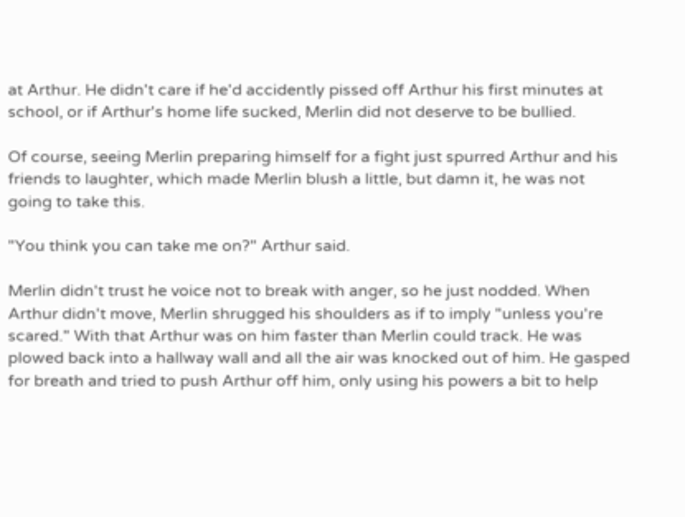at Arthur. He didn't care if he'd accidently pissed off Arthur his first minutes at school, or if Arthur's home life sucked, Merlin did not deserve to be bullied.

Of course, seeing Merlin preparing himself for a fight just spurred Arthur and his friends to laughter, which made Merlin blush a little, but damn it, he was not going to take this.

"You think you can take me on?" Arthur said.

Merlin didn't trust he voice not to break with anger, so he just nodded. When Arthur didn't move, Merlin shrugged his shoulders as if to imply "unless you're scared." With that Arthur was on him faster than Merlin could track. He was plowed back into a hallway wall and all the air was knocked out of him. He gasped for breath and tried to push Arthur off him, only using his powers a bit to help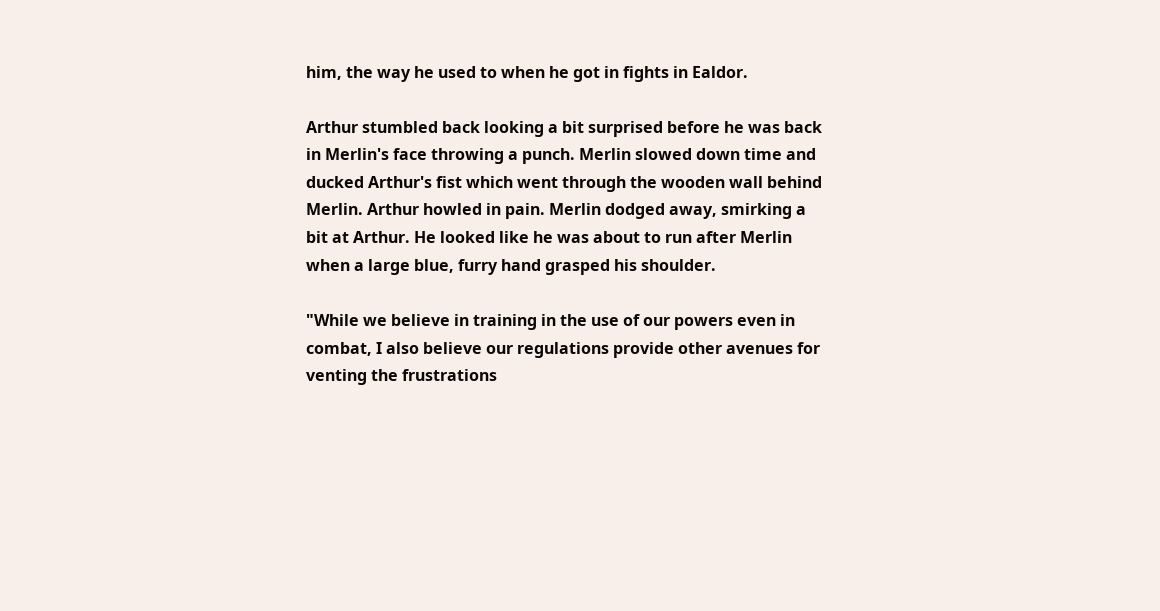him, the way he used to when he got in fights in Ealdor.

Arthur stumbled back looking a bit surprised before he was back in Merlin's face throwing a punch. Merlin slowed down time and ducked Arthur's fist which went through the wooden wall behind Merlin. Arthur howled in pain. Merlin dodged away, smirking a bit at Arthur. He looked like he was about to run after Merlin when a large blue, furry hand grasped his shoulder.

"While we believe in training in the use of our powers even in combat, I also believe our regulations provide other avenues for venting the frustrations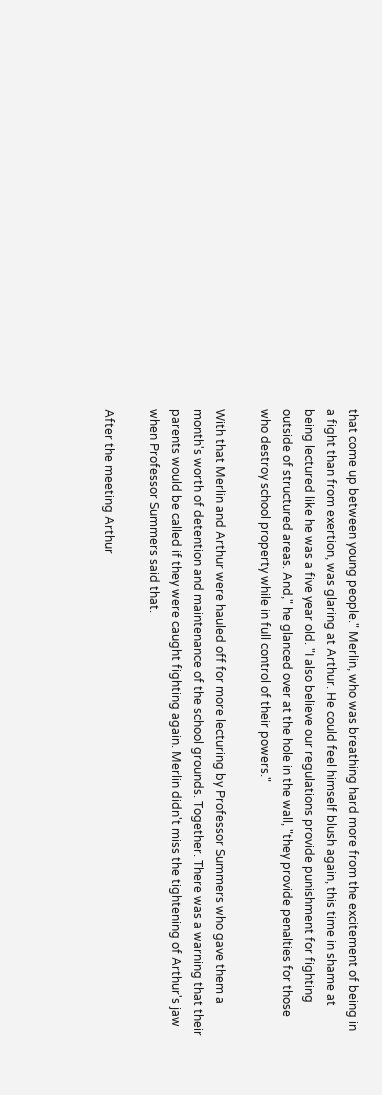that come up between young people." Merlin, who was breathing hard more from the excitement of being in a fight than from exertion, was glaring at Arthur. He could feel himself blush again, this time in shame at being lectured like he was a five year old. "I also believe our regulations provide punishment for fighting outside of structured areas. And," he glanced over at the hole in the wall, "they provide penalties for those who destroy school property while in full control of their powers."

With that Merlin and Arthur were hauled off for more lecturing by Professor Summers who gave them a month's worth of detention and maintenance of the school grounds. Together. There was a warning that their parents would be called if they were caught fighting again. Merlin didn't miss the tightening of Arthur's jaw when Professor Summers said that.

After the meeting Arthur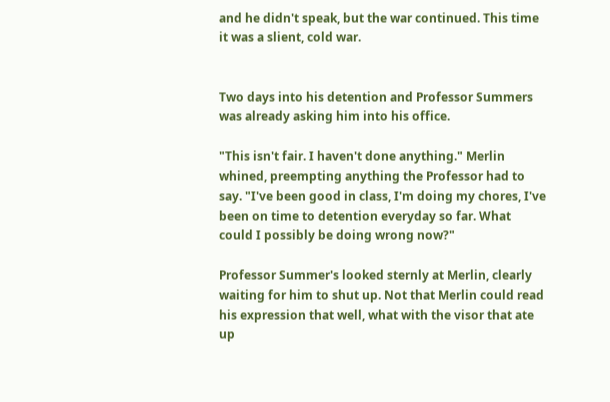and he didn't speak, but the war continued. This time it was a slient, cold war.


Two days into his detention and Professor Summers was already asking him into his office.

"This isn't fair. I haven't done anything." Merlin whined, preempting anything the Professor had to say. "I've been good in class, I'm doing my chores, I've been on time to detention everyday so far. What could I possibly be doing wrong now?"

Professor Summer's looked sternly at Merlin, clearly waiting for him to shut up. Not that Merlin could read his expression that well, what with the visor that ate up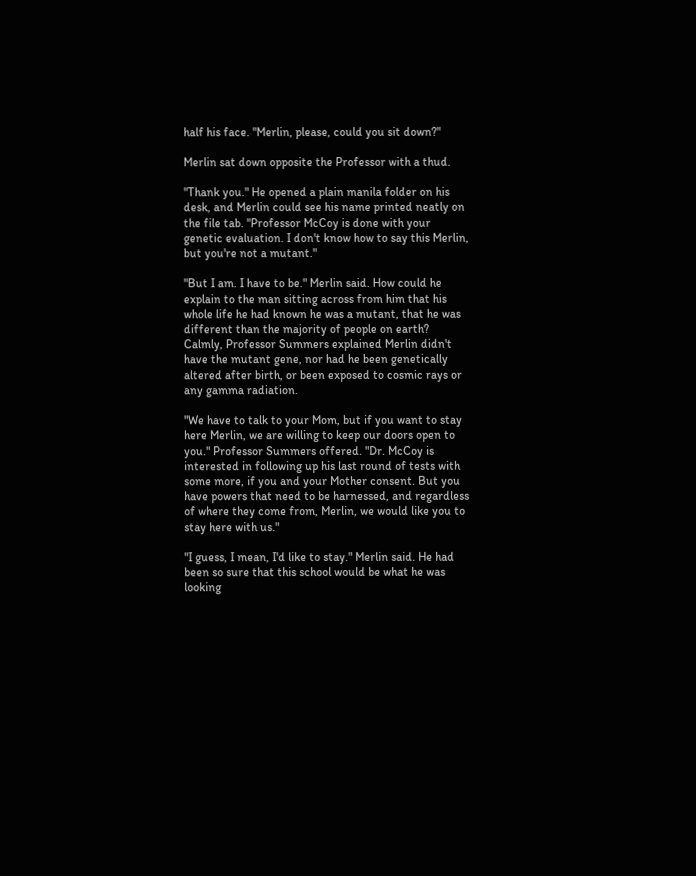half his face. "Merlin, please, could you sit down?"

Merlin sat down opposite the Professor with a thud.

"Thank you." He opened a plain manila folder on his desk, and Merlin could see his name printed neatly on the file tab. "Professor McCoy is done with your genetic evaluation. I don't know how to say this Merlin, but you're not a mutant."

"But I am. I have to be." Merlin said. How could he explain to the man sitting across from him that his whole life he had known he was a mutant, that he was different than the majority of people on earth? Calmly, Professor Summers explained Merlin didn't have the mutant gene, nor had he been genetically altered after birth, or been exposed to cosmic rays or any gamma radiation.

"We have to talk to your Mom, but if you want to stay here Merlin, we are willing to keep our doors open to you." Professor Summers offered. "Dr. McCoy is interested in following up his last round of tests with some more, if you and your Mother consent. But you have powers that need to be harnessed, and regardless of where they come from, Merlin, we would like you to stay here with us."

"I guess, I mean, I'd like to stay." Merlin said. He had been so sure that this school would be what he was looking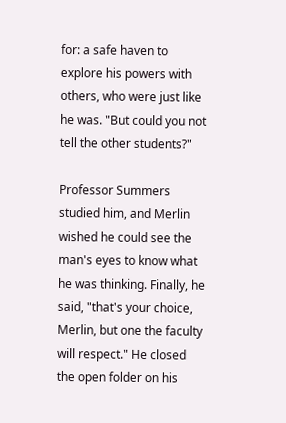for: a safe haven to explore his powers with others, who were just like he was. "But could you not tell the other students?"

Professor Summers studied him, and Merlin wished he could see the man's eyes to know what he was thinking. Finally, he said, "that's your choice, Merlin, but one the faculty will respect." He closed the open folder on his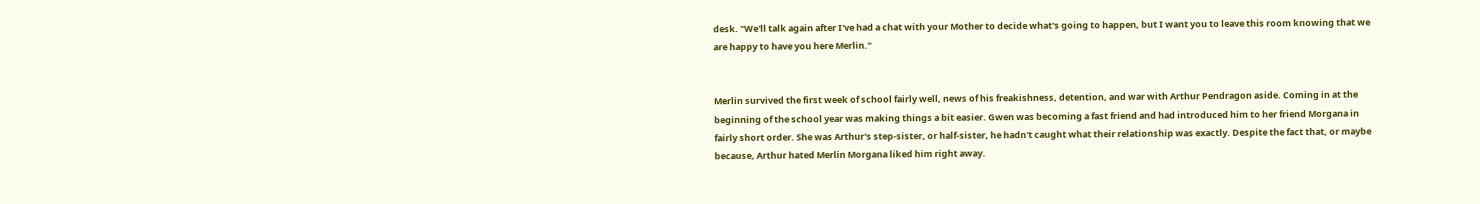desk. "We'll talk again after I've had a chat with your Mother to decide what's going to happen, but I want you to leave this room knowing that we are happy to have you here Merlin."


Merlin survived the first week of school fairly well, news of his freakishness, detention, and war with Arthur Pendragon aside. Coming in at the beginning of the school year was making things a bit easier. Gwen was becoming a fast friend and had introduced him to her friend Morgana in fairly short order. She was Arthur's step-sister, or half-sister, he hadn't caught what their relationship was exactly. Despite the fact that, or maybe because, Arthur hated Merlin Morgana liked him right away.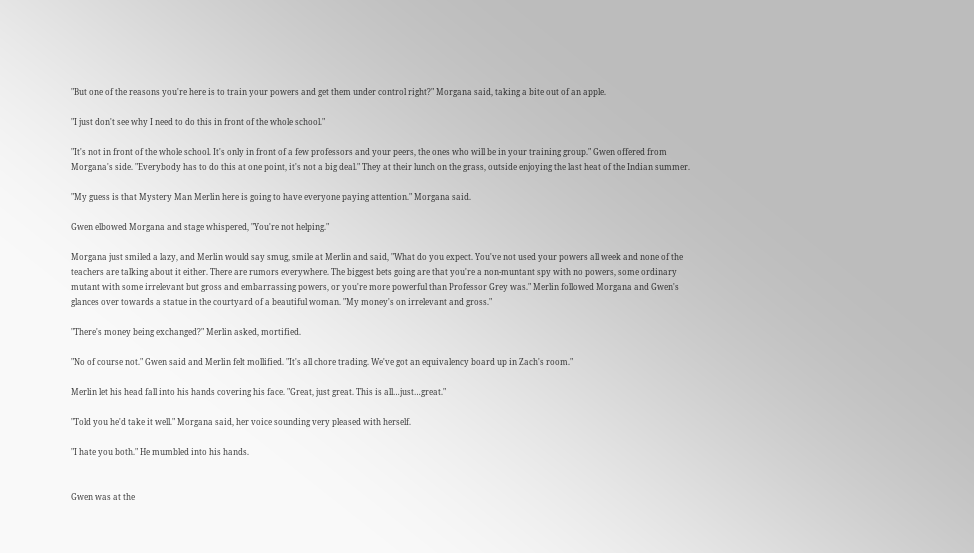"But one of the reasons you're here is to train your powers and get them under control right?" Morgana said, taking a bite out of an apple.

"I just don't see why I need to do this in front of the whole school."

"It's not in front of the whole school. It's only in front of a few professors and your peers, the ones who will be in your training group." Gwen offered from Morgana's side. "Everybody has to do this at one point, it's not a big deal." They at their lunch on the grass, outside enjoying the last heat of the Indian summer.

"My guess is that Mystery Man Merlin here is going to have everyone paying attention." Morgana said.

Gwen elbowed Morgana and stage whispered, "You're not helping."

Morgana just smiled a lazy, and Merlin would say smug, smile at Merlin and said, "What do you expect. You've not used your powers all week and none of the teachers are talking about it either. There are rumors everywhere. The biggest bets going are that you're a non-muntant spy with no powers, some ordinary mutant with some irrelevant but gross and embarrassing powers, or you're more powerful than Professor Grey was." Merlin followed Morgana and Gwen's glances over towards a statue in the courtyard of a beautiful woman. "My money's on irrelevant and gross."

"There's money being exchanged?" Merlin asked, mortified.

"No of course not." Gwen said and Merlin felt mollified. "It's all chore trading. We've got an equivalency board up in Zach's room."

Merlin let his head fall into his hands covering his face. "Great, just great. This is all…just…great."

"Told you he'd take it well." Morgana said, her voice sounding very pleased with herself.

"I hate you both." He mumbled into his hands.


Gwen was at the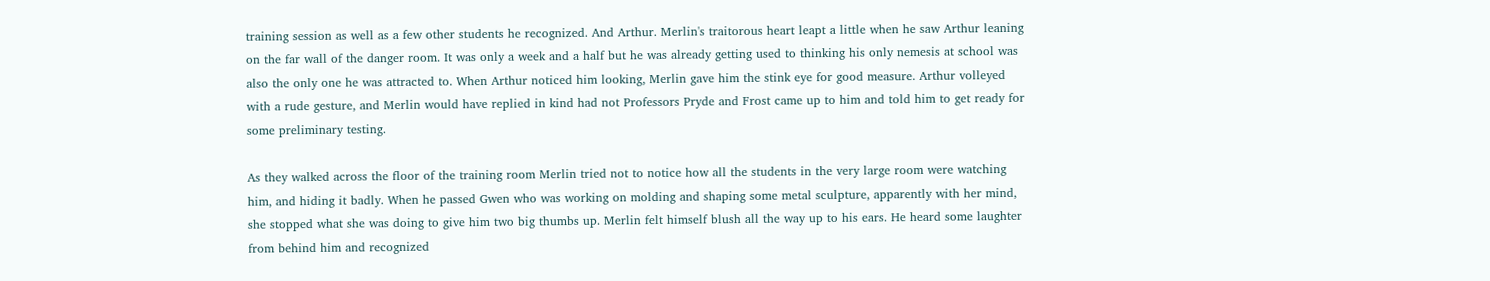training session as well as a few other students he recognized. And Arthur. Merlin's traitorous heart leapt a little when he saw Arthur leaning on the far wall of the danger room. It was only a week and a half but he was already getting used to thinking his only nemesis at school was also the only one he was attracted to. When Arthur noticed him looking, Merlin gave him the stink eye for good measure. Arthur volleyed with a rude gesture, and Merlin would have replied in kind had not Professors Pryde and Frost came up to him and told him to get ready for some preliminary testing.

As they walked across the floor of the training room Merlin tried not to notice how all the students in the very large room were watching him, and hiding it badly. When he passed Gwen who was working on molding and shaping some metal sculpture, apparently with her mind, she stopped what she was doing to give him two big thumbs up. Merlin felt himself blush all the way up to his ears. He heard some laughter from behind him and recognized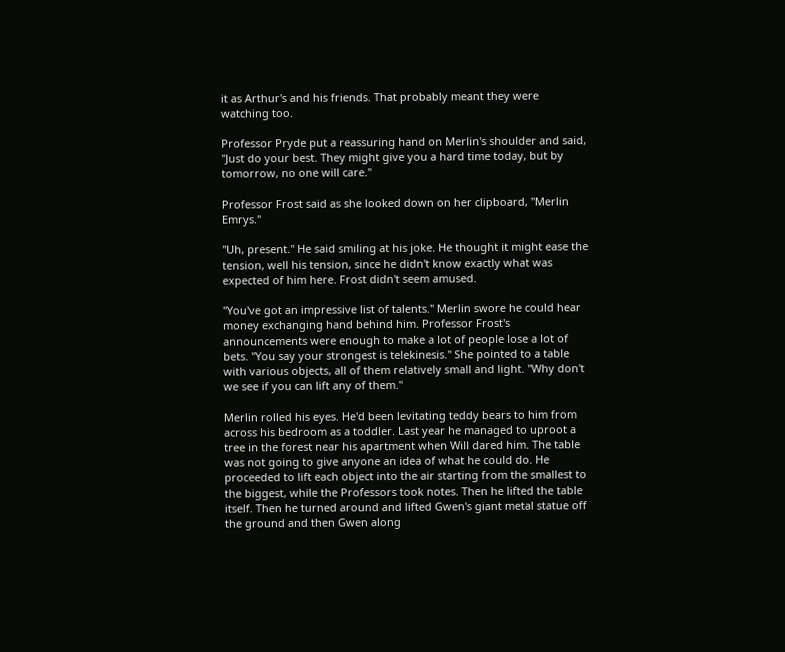it as Arthur's and his friends. That probably meant they were watching too.

Professor Pryde put a reassuring hand on Merlin's shoulder and said, "Just do your best. They might give you a hard time today, but by tomorrow, no one will care."

Professor Frost said as she looked down on her clipboard, "Merlin Emrys."

"Uh, present." He said smiling at his joke. He thought it might ease the tension, well his tension, since he didn't know exactly what was expected of him here. Frost didn't seem amused.

"You've got an impressive list of talents." Merlin swore he could hear money exchanging hand behind him. Professor Frost's announcements were enough to make a lot of people lose a lot of bets. "You say your strongest is telekinesis." She pointed to a table with various objects, all of them relatively small and light. "Why don't we see if you can lift any of them."

Merlin rolled his eyes. He'd been levitating teddy bears to him from across his bedroom as a toddler. Last year he managed to uproot a tree in the forest near his apartment when Will dared him. The table was not going to give anyone an idea of what he could do. He proceeded to lift each object into the air starting from the smallest to the biggest, while the Professors took notes. Then he lifted the table itself. Then he turned around and lifted Gwen's giant metal statue off the ground and then Gwen along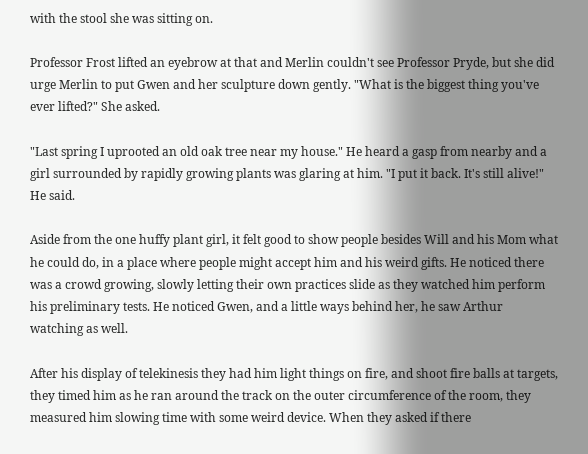with the stool she was sitting on.

Professor Frost lifted an eyebrow at that and Merlin couldn't see Professor Pryde, but she did urge Merlin to put Gwen and her sculpture down gently. "What is the biggest thing you've ever lifted?" She asked.

"Last spring I uprooted an old oak tree near my house." He heard a gasp from nearby and a girl surrounded by rapidly growing plants was glaring at him. "I put it back. It's still alive!" He said.

Aside from the one huffy plant girl, it felt good to show people besides Will and his Mom what he could do, in a place where people might accept him and his weird gifts. He noticed there was a crowd growing, slowly letting their own practices slide as they watched him perform his preliminary tests. He noticed Gwen, and a little ways behind her, he saw Arthur watching as well.

After his display of telekinesis they had him light things on fire, and shoot fire balls at targets, they timed him as he ran around the track on the outer circumference of the room, they measured him slowing time with some weird device. When they asked if there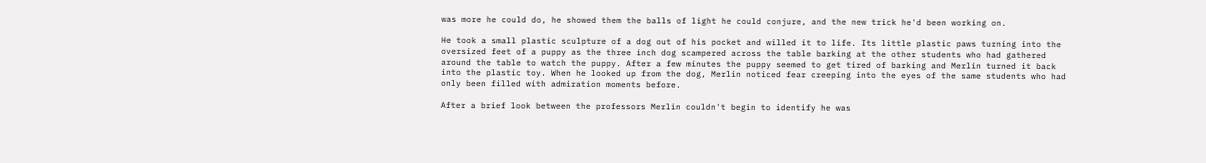was more he could do, he showed them the balls of light he could conjure, and the new trick he'd been working on.

He took a small plastic sculpture of a dog out of his pocket and willed it to life. Its little plastic paws turning into the oversized feet of a puppy as the three inch dog scampered across the table barking at the other students who had gathered around the table to watch the puppy. After a few minutes the puppy seemed to get tired of barking and Merlin turned it back into the plastic toy. When he looked up from the dog, Merlin noticed fear creeping into the eyes of the same students who had only been filled with admiration moments before.

After a brief look between the professors Merlin couldn't begin to identify he was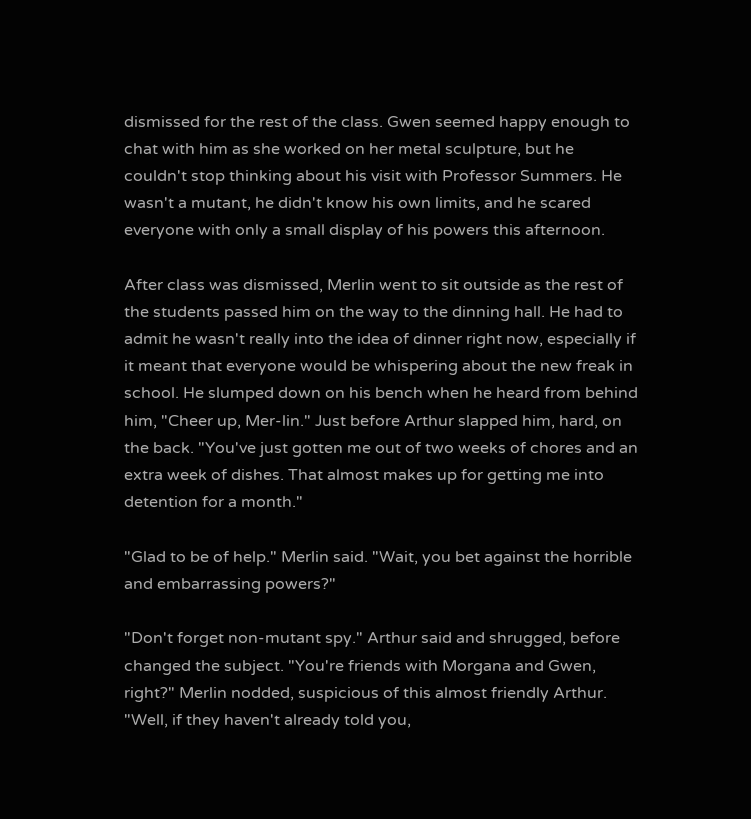dismissed for the rest of the class. Gwen seemed happy enough to chat with him as she worked on her metal sculpture, but he couldn't stop thinking about his visit with Professor Summers. He wasn't a mutant, he didn't know his own limits, and he scared everyone with only a small display of his powers this afternoon.

After class was dismissed, Merlin went to sit outside as the rest of the students passed him on the way to the dinning hall. He had to admit he wasn't really into the idea of dinner right now, especially if it meant that everyone would be whispering about the new freak in school. He slumped down on his bench when he heard from behind him, "Cheer up, Mer-lin." Just before Arthur slapped him, hard, on the back. "You've just gotten me out of two weeks of chores and an extra week of dishes. That almost makes up for getting me into detention for a month."

"Glad to be of help." Merlin said. "Wait, you bet against the horrible and embarrassing powers?"

"Don't forget non-mutant spy." Arthur said and shrugged, before changed the subject. "You're friends with Morgana and Gwen, right?" Merlin nodded, suspicious of this almost friendly Arthur. "Well, if they haven't already told you,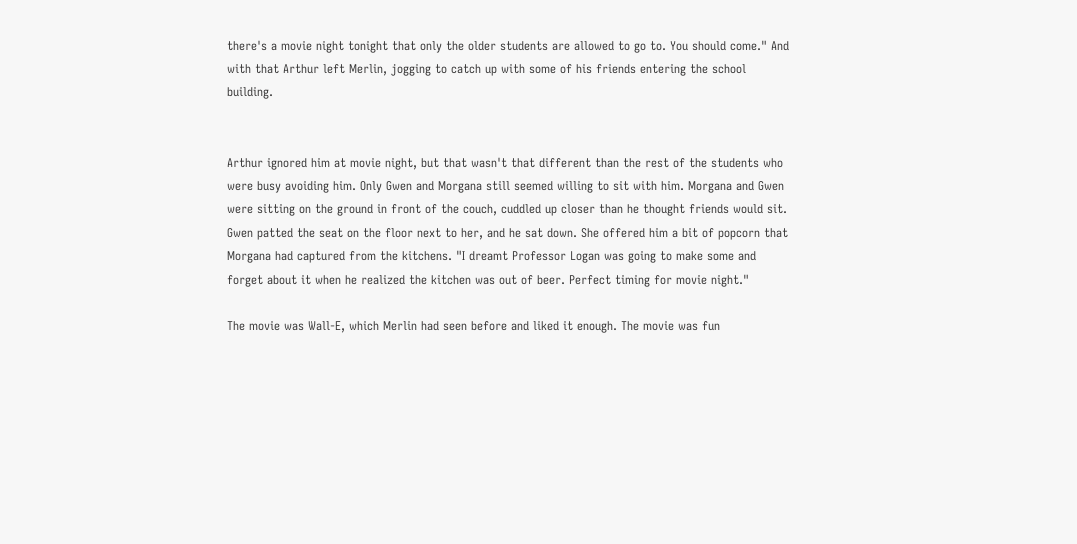there's a movie night tonight that only the older students are allowed to go to. You should come." And with that Arthur left Merlin, jogging to catch up with some of his friends entering the school building.


Arthur ignored him at movie night, but that wasn't that different than the rest of the students who were busy avoiding him. Only Gwen and Morgana still seemed willing to sit with him. Morgana and Gwen were sitting on the ground in front of the couch, cuddled up closer than he thought friends would sit. Gwen patted the seat on the floor next to her, and he sat down. She offered him a bit of popcorn that Morgana had captured from the kitchens. "I dreamt Professor Logan was going to make some and forget about it when he realized the kitchen was out of beer. Perfect timing for movie night."

The movie was Wall-E, which Merlin had seen before and liked it enough. The movie was fun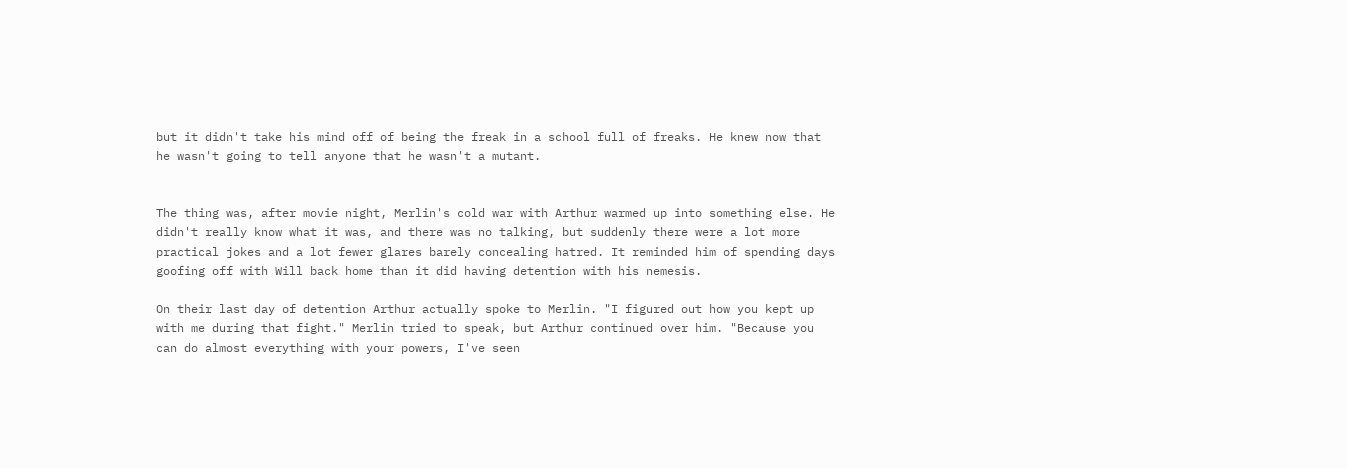but it didn't take his mind off of being the freak in a school full of freaks. He knew now that he wasn't going to tell anyone that he wasn't a mutant.


The thing was, after movie night, Merlin's cold war with Arthur warmed up into something else. He didn't really know what it was, and there was no talking, but suddenly there were a lot more practical jokes and a lot fewer glares barely concealing hatred. It reminded him of spending days goofing off with Will back home than it did having detention with his nemesis.

On their last day of detention Arthur actually spoke to Merlin. "I figured out how you kept up with me during that fight." Merlin tried to speak, but Arthur continued over him. "Because you can do almost everything with your powers, I've seen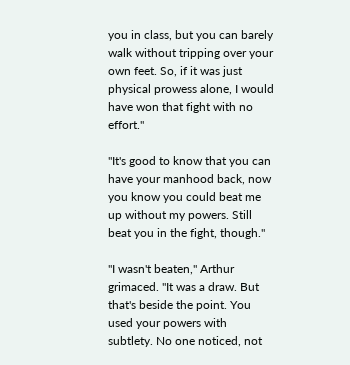you in class, but you can barely walk without tripping over your own feet. So, if it was just physical prowess alone, I would have won that fight with no effort."

"It's good to know that you can have your manhood back, now you know you could beat me up without my powers. Still beat you in the fight, though."

"I wasn't beaten," Arthur grimaced. "It was a draw. But that's beside the point. You used your powers with subtlety. No one noticed, not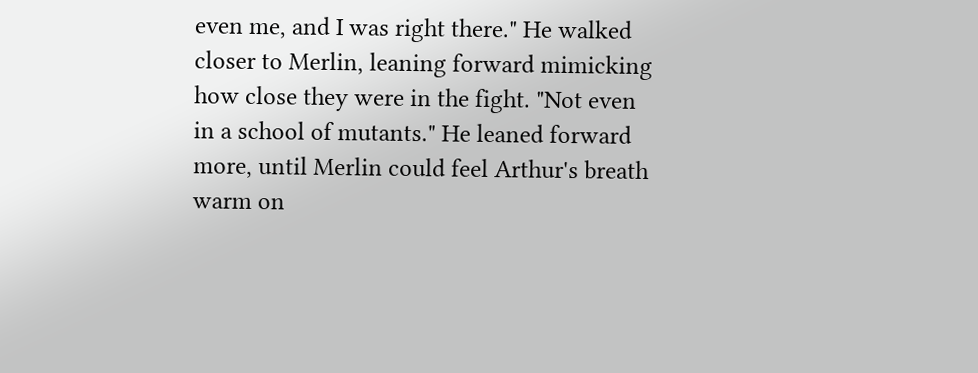even me, and I was right there." He walked closer to Merlin, leaning forward mimicking how close they were in the fight. "Not even in a school of mutants." He leaned forward more, until Merlin could feel Arthur's breath warm on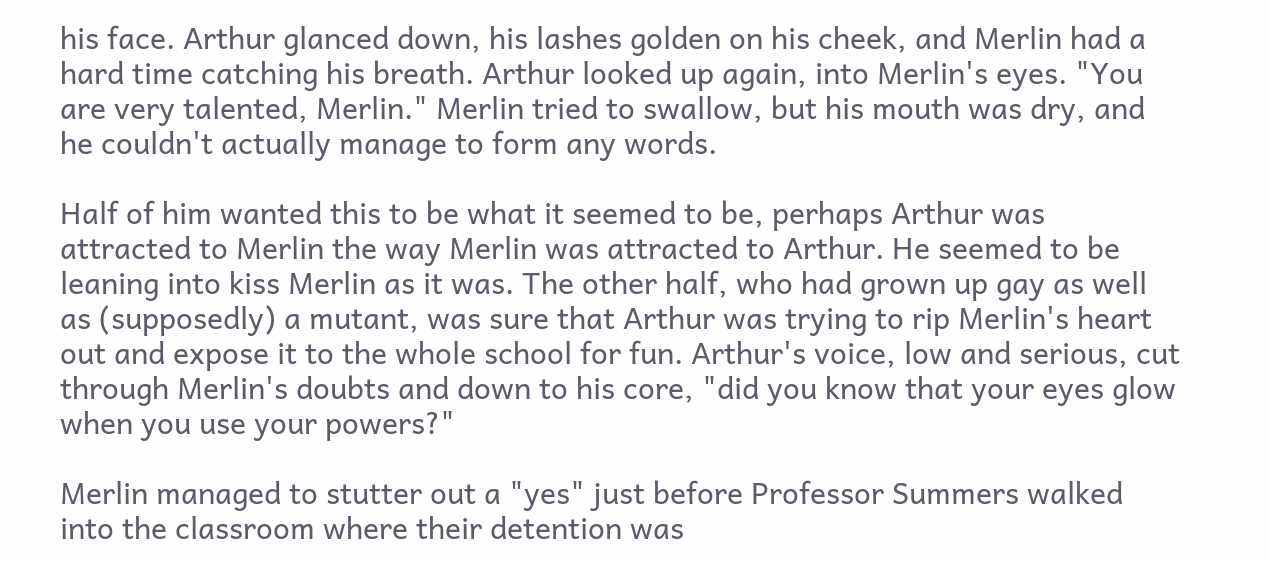his face. Arthur glanced down, his lashes golden on his cheek, and Merlin had a hard time catching his breath. Arthur looked up again, into Merlin's eyes. "You are very talented, Merlin." Merlin tried to swallow, but his mouth was dry, and he couldn't actually manage to form any words.

Half of him wanted this to be what it seemed to be, perhaps Arthur was attracted to Merlin the way Merlin was attracted to Arthur. He seemed to be leaning into kiss Merlin as it was. The other half, who had grown up gay as well as (supposedly) a mutant, was sure that Arthur was trying to rip Merlin's heart out and expose it to the whole school for fun. Arthur's voice, low and serious, cut through Merlin's doubts and down to his core, "did you know that your eyes glow when you use your powers?"

Merlin managed to stutter out a "yes" just before Professor Summers walked into the classroom where their detention was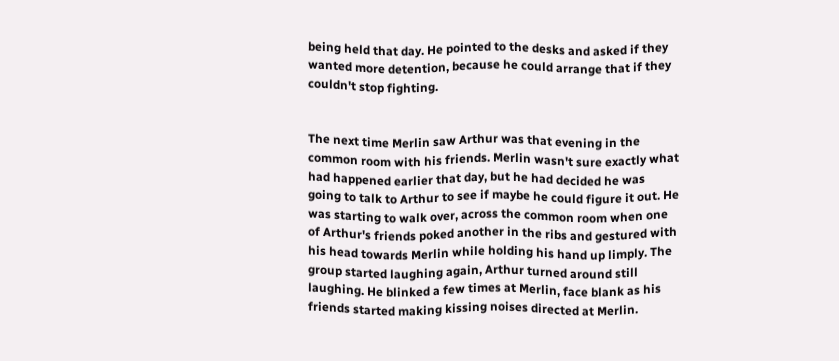being held that day. He pointed to the desks and asked if they wanted more detention, because he could arrange that if they couldn't stop fighting.


The next time Merlin saw Arthur was that evening in the common room with his friends. Merlin wasn't sure exactly what had happened earlier that day, but he had decided he was going to talk to Arthur to see if maybe he could figure it out. He was starting to walk over, across the common room when one of Arthur's friends poked another in the ribs and gestured with his head towards Merlin while holding his hand up limply. The group started laughing again, Arthur turned around still laughing. He blinked a few times at Merlin, face blank as his friends started making kissing noises directed at Merlin.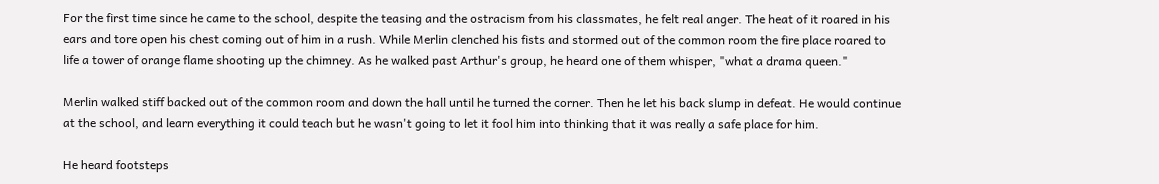For the first time since he came to the school, despite the teasing and the ostracism from his classmates, he felt real anger. The heat of it roared in his ears and tore open his chest coming out of him in a rush. While Merlin clenched his fists and stormed out of the common room the fire place roared to life a tower of orange flame shooting up the chimney. As he walked past Arthur's group, he heard one of them whisper, "what a drama queen."

Merlin walked stiff backed out of the common room and down the hall until he turned the corner. Then he let his back slump in defeat. He would continue at the school, and learn everything it could teach but he wasn't going to let it fool him into thinking that it was really a safe place for him.

He heard footsteps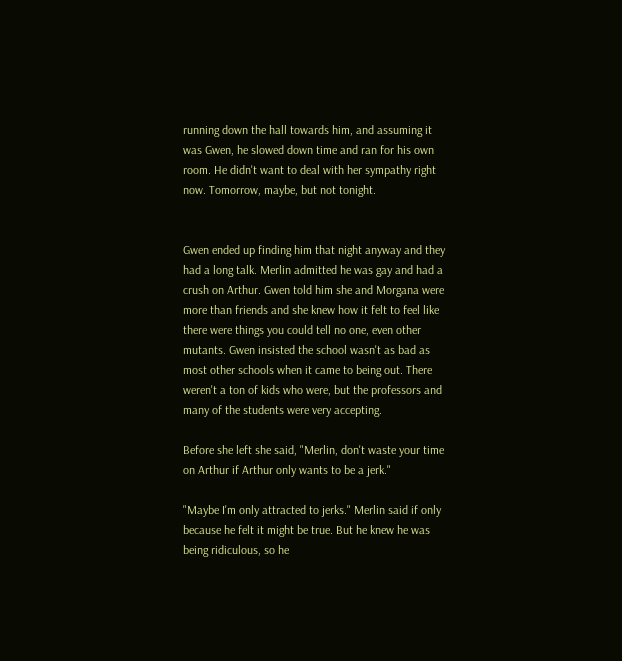running down the hall towards him, and assuming it was Gwen, he slowed down time and ran for his own room. He didn't want to deal with her sympathy right now. Tomorrow, maybe, but not tonight.


Gwen ended up finding him that night anyway and they had a long talk. Merlin admitted he was gay and had a crush on Arthur. Gwen told him she and Morgana were more than friends and she knew how it felt to feel like there were things you could tell no one, even other mutants. Gwen insisted the school wasn't as bad as most other schools when it came to being out. There weren't a ton of kids who were, but the professors and many of the students were very accepting.

Before she left she said, "Merlin, don't waste your time on Arthur if Arthur only wants to be a jerk."

"Maybe I'm only attracted to jerks." Merlin said if only because he felt it might be true. But he knew he was being ridiculous, so he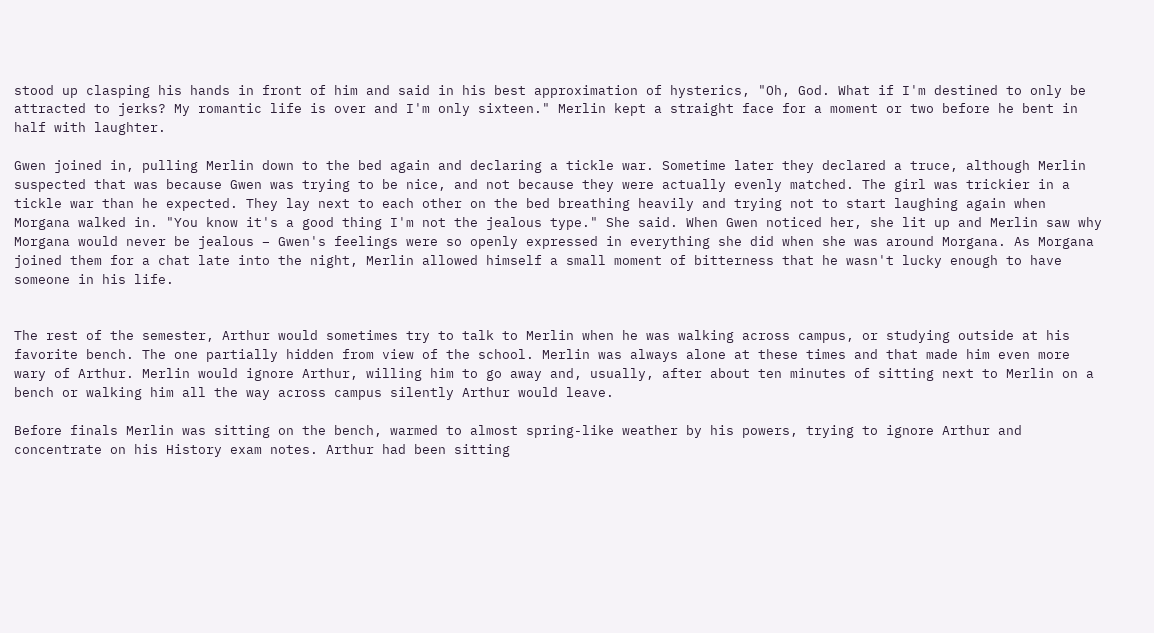stood up clasping his hands in front of him and said in his best approximation of hysterics, "Oh, God. What if I'm destined to only be attracted to jerks? My romantic life is over and I'm only sixteen." Merlin kept a straight face for a moment or two before he bent in half with laughter.

Gwen joined in, pulling Merlin down to the bed again and declaring a tickle war. Sometime later they declared a truce, although Merlin suspected that was because Gwen was trying to be nice, and not because they were actually evenly matched. The girl was trickier in a tickle war than he expected. They lay next to each other on the bed breathing heavily and trying not to start laughing again when Morgana walked in. "You know it's a good thing I'm not the jealous type." She said. When Gwen noticed her, she lit up and Merlin saw why Morgana would never be jealous – Gwen's feelings were so openly expressed in everything she did when she was around Morgana. As Morgana joined them for a chat late into the night, Merlin allowed himself a small moment of bitterness that he wasn't lucky enough to have someone in his life.


The rest of the semester, Arthur would sometimes try to talk to Merlin when he was walking across campus, or studying outside at his favorite bench. The one partially hidden from view of the school. Merlin was always alone at these times and that made him even more wary of Arthur. Merlin would ignore Arthur, willing him to go away and, usually, after about ten minutes of sitting next to Merlin on a bench or walking him all the way across campus silently Arthur would leave.

Before finals Merlin was sitting on the bench, warmed to almost spring-like weather by his powers, trying to ignore Arthur and concentrate on his History exam notes. Arthur had been sitting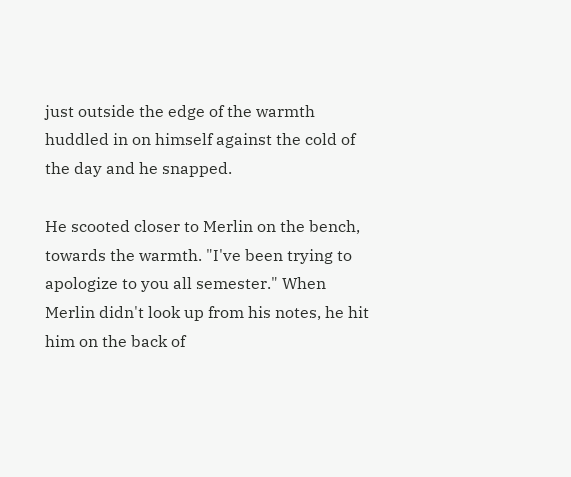just outside the edge of the warmth huddled in on himself against the cold of the day and he snapped.

He scooted closer to Merlin on the bench, towards the warmth. "I've been trying to apologize to you all semester." When Merlin didn't look up from his notes, he hit him on the back of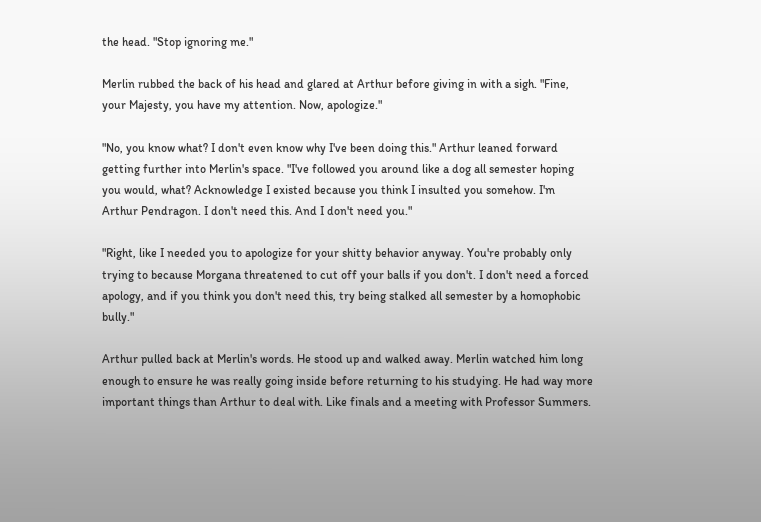the head. "Stop ignoring me."

Merlin rubbed the back of his head and glared at Arthur before giving in with a sigh. "Fine, your Majesty, you have my attention. Now, apologize."

"No, you know what? I don't even know why I've been doing this." Arthur leaned forward getting further into Merlin's space. "I've followed you around like a dog all semester hoping you would, what? Acknowledge I existed because you think I insulted you somehow. I'm Arthur Pendragon. I don't need this. And I don't need you."

"Right, like I needed you to apologize for your shitty behavior anyway. You're probably only trying to because Morgana threatened to cut off your balls if you don't. I don't need a forced apology, and if you think you don't need this, try being stalked all semester by a homophobic bully."

Arthur pulled back at Merlin's words. He stood up and walked away. Merlin watched him long enough to ensure he was really going inside before returning to his studying. He had way more important things than Arthur to deal with. Like finals and a meeting with Professor Summers.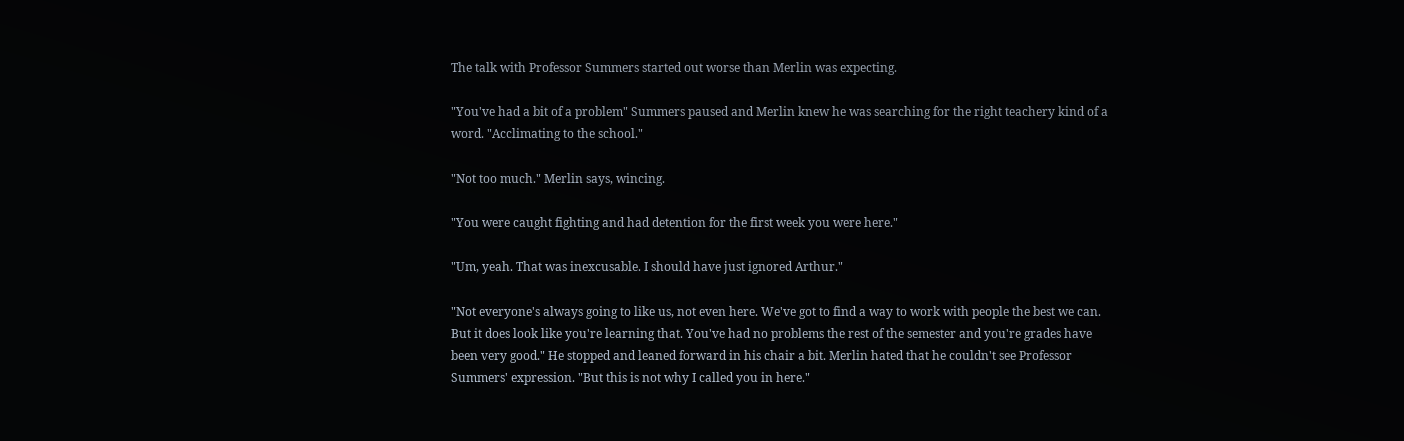The talk with Professor Summers started out worse than Merlin was expecting.

"You've had a bit of a problem" Summers paused and Merlin knew he was searching for the right teachery kind of a word. "Acclimating to the school."

"Not too much." Merlin says, wincing.

"You were caught fighting and had detention for the first week you were here."

"Um, yeah. That was inexcusable. I should have just ignored Arthur."

"Not everyone's always going to like us, not even here. We've got to find a way to work with people the best we can. But it does look like you're learning that. You've had no problems the rest of the semester and you're grades have been very good." He stopped and leaned forward in his chair a bit. Merlin hated that he couldn't see Professor Summers' expression. "But this is not why I called you in here."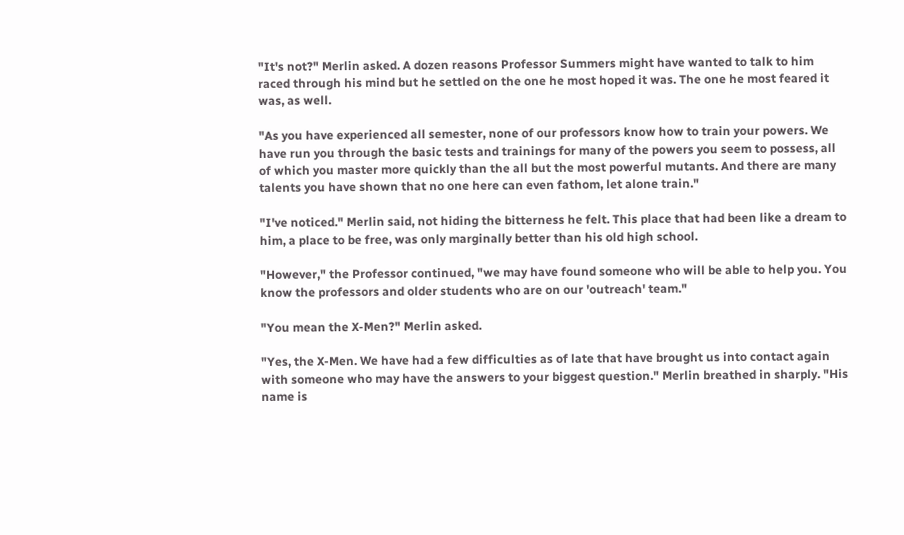"It's not?" Merlin asked. A dozen reasons Professor Summers might have wanted to talk to him raced through his mind but he settled on the one he most hoped it was. The one he most feared it was, as well.

"As you have experienced all semester, none of our professors know how to train your powers. We have run you through the basic tests and trainings for many of the powers you seem to possess, all of which you master more quickly than the all but the most powerful mutants. And there are many talents you have shown that no one here can even fathom, let alone train."

"I've noticed." Merlin said, not hiding the bitterness he felt. This place that had been like a dream to him, a place to be free, was only marginally better than his old high school.

"However," the Professor continued, "we may have found someone who will be able to help you. You know the professors and older students who are on our 'outreach' team."

"You mean the X-Men?" Merlin asked.

"Yes, the X-Men. We have had a few difficulties as of late that have brought us into contact again with someone who may have the answers to your biggest question." Merlin breathed in sharply. "His name is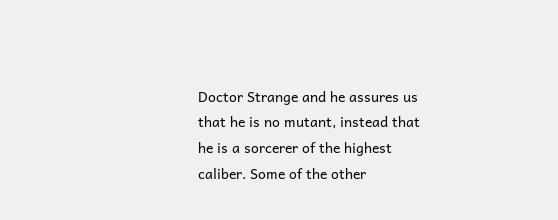Doctor Strange and he assures us that he is no mutant, instead that he is a sorcerer of the highest caliber. Some of the other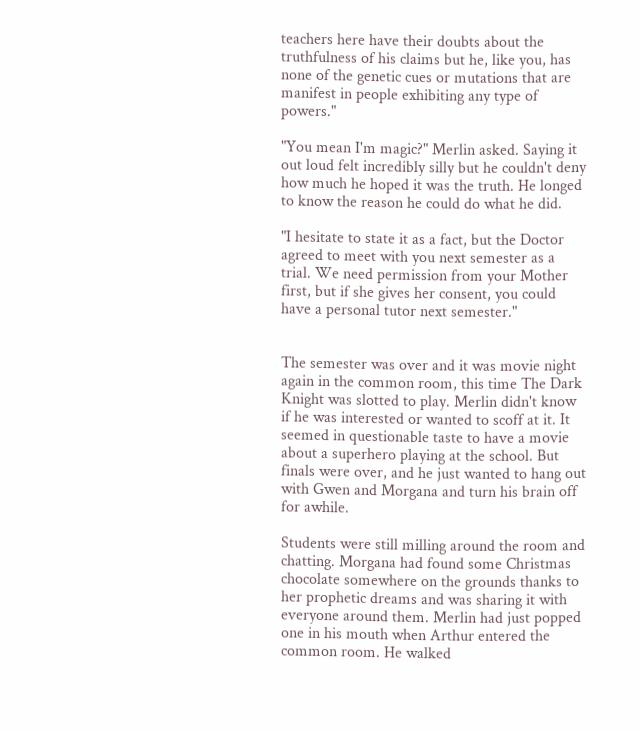teachers here have their doubts about the truthfulness of his claims but he, like you, has none of the genetic cues or mutations that are manifest in people exhibiting any type of powers."

"You mean I'm magic?" Merlin asked. Saying it out loud felt incredibly silly but he couldn't deny how much he hoped it was the truth. He longed to know the reason he could do what he did.

"I hesitate to state it as a fact, but the Doctor agreed to meet with you next semester as a trial. We need permission from your Mother first, but if she gives her consent, you could have a personal tutor next semester."


The semester was over and it was movie night again in the common room, this time The Dark Knight was slotted to play. Merlin didn't know if he was interested or wanted to scoff at it. It seemed in questionable taste to have a movie about a superhero playing at the school. But finals were over, and he just wanted to hang out with Gwen and Morgana and turn his brain off for awhile.

Students were still milling around the room and chatting. Morgana had found some Christmas chocolate somewhere on the grounds thanks to her prophetic dreams and was sharing it with everyone around them. Merlin had just popped one in his mouth when Arthur entered the common room. He walked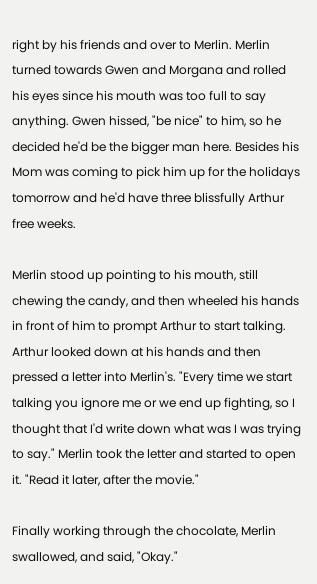right by his friends and over to Merlin. Merlin turned towards Gwen and Morgana and rolled his eyes since his mouth was too full to say anything. Gwen hissed, "be nice" to him, so he decided he'd be the bigger man here. Besides his Mom was coming to pick him up for the holidays tomorrow and he'd have three blissfully Arthur free weeks.

Merlin stood up pointing to his mouth, still chewing the candy, and then wheeled his hands in front of him to prompt Arthur to start talking. Arthur looked down at his hands and then pressed a letter into Merlin's. "Every time we start talking you ignore me or we end up fighting, so I thought that I'd write down what was I was trying to say." Merlin took the letter and started to open it. "Read it later, after the movie."

Finally working through the chocolate, Merlin swallowed, and said, "Okay."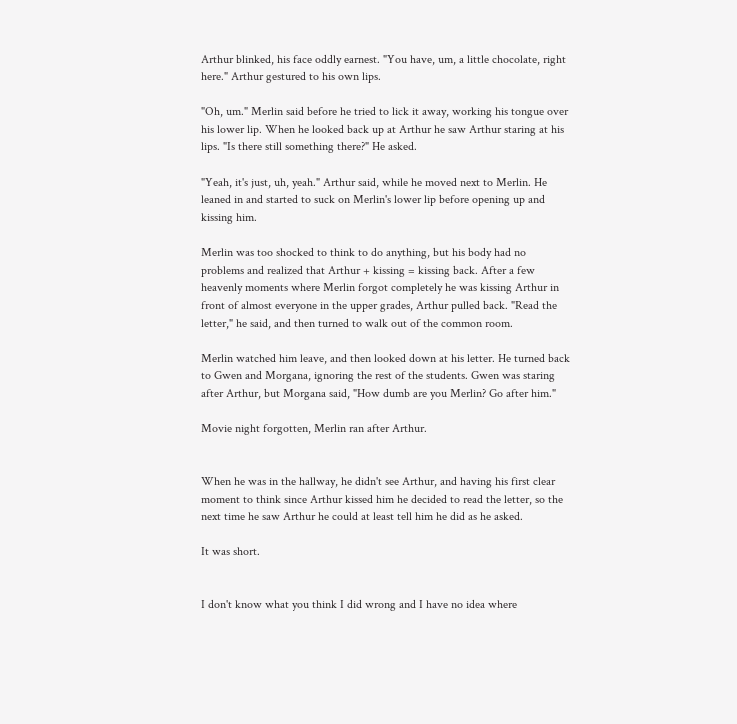Arthur blinked, his face oddly earnest. "You have, um, a little chocolate, right here." Arthur gestured to his own lips.

"Oh, um." Merlin said before he tried to lick it away, working his tongue over his lower lip. When he looked back up at Arthur he saw Arthur staring at his lips. "Is there still something there?" He asked.

"Yeah, it's just, uh, yeah." Arthur said, while he moved next to Merlin. He leaned in and started to suck on Merlin's lower lip before opening up and kissing him.

Merlin was too shocked to think to do anything, but his body had no problems and realized that Arthur + kissing = kissing back. After a few heavenly moments where Merlin forgot completely he was kissing Arthur in front of almost everyone in the upper grades, Arthur pulled back. "Read the letter," he said, and then turned to walk out of the common room.

Merlin watched him leave, and then looked down at his letter. He turned back to Gwen and Morgana, ignoring the rest of the students. Gwen was staring after Arthur, but Morgana said, "How dumb are you Merlin? Go after him."

Movie night forgotten, Merlin ran after Arthur.


When he was in the hallway, he didn't see Arthur, and having his first clear moment to think since Arthur kissed him he decided to read the letter, so the next time he saw Arthur he could at least tell him he did as he asked.

It was short.


I don't know what you think I did wrong and I have no idea where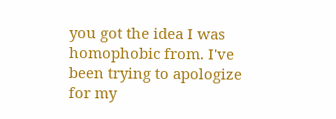you got the idea I was homophobic from. I've been trying to apologize for my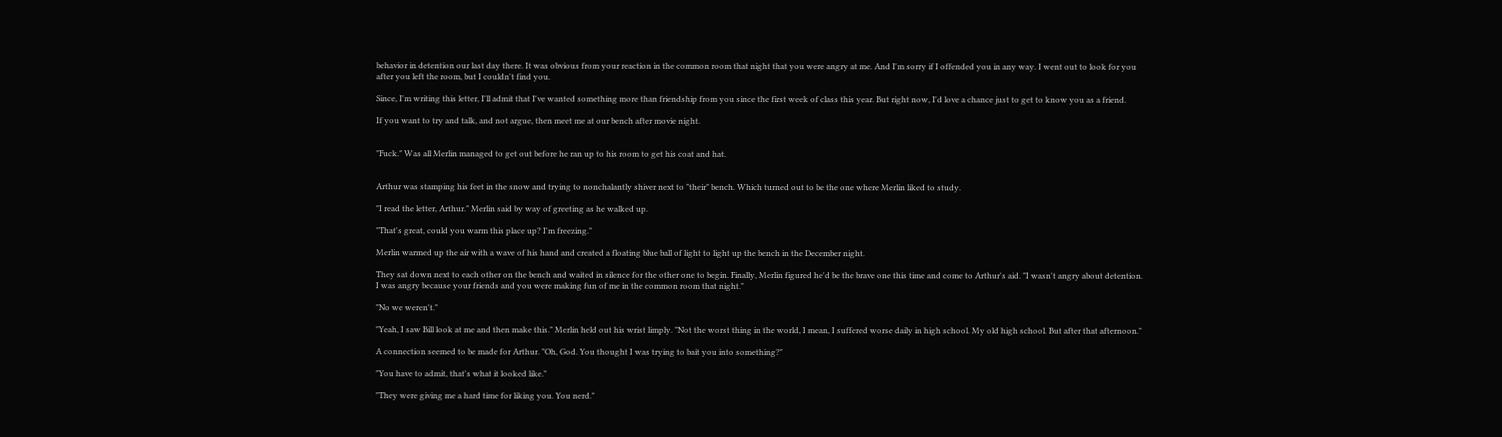behavior in detention our last day there. It was obvious from your reaction in the common room that night that you were angry at me. And I'm sorry if I offended you in any way. I went out to look for you after you left the room, but I couldn't find you.

Since, I'm writing this letter, I'll admit that I've wanted something more than friendship from you since the first week of class this year. But right now, I'd love a chance just to get to know you as a friend.

If you want to try and talk, and not argue, then meet me at our bench after movie night.


"Fuck." Was all Merlin managed to get out before he ran up to his room to get his coat and hat.


Arthur was stamping his feet in the snow and trying to nonchalantly shiver next to "their" bench. Which turned out to be the one where Merlin liked to study.

"I read the letter, Arthur." Merlin said by way of greeting as he walked up.

"That's great, could you warm this place up? I'm freezing."

Merlin warmed up the air with a wave of his hand and created a floating blue ball of light to light up the bench in the December night.

They sat down next to each other on the bench and waited in silence for the other one to begin. Finally, Merlin figured he'd be the brave one this time and come to Arthur's aid. "I wasn't angry about detention. I was angry because your friends and you were making fun of me in the common room that night."

"No we weren't."

"Yeah, I saw Bill look at me and then make this." Merlin held out his wrist limply. "Not the worst thing in the world, I mean, I suffered worse daily in high school. My old high school. But after that afternoon."

A connection seemed to be made for Arthur. "Oh, God. You thought I was trying to bait you into something?"

"You have to admit, that's what it looked like."

"They were giving me a hard time for liking you. You nerd."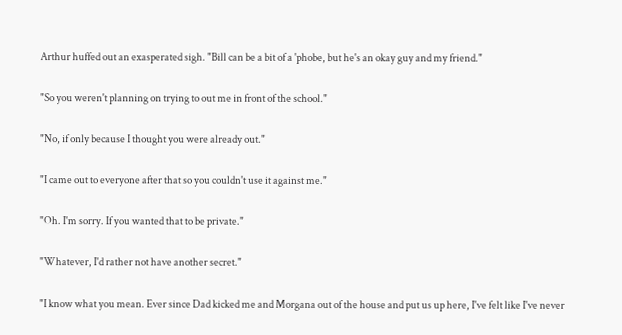Arthur huffed out an exasperated sigh. "Bill can be a bit of a 'phobe, but he's an okay guy and my friend."

"So you weren't planning on trying to out me in front of the school."

"No, if only because I thought you were already out."

"I came out to everyone after that so you couldn't use it against me."

"Oh. I'm sorry. If you wanted that to be private."

"Whatever, I'd rather not have another secret."

"I know what you mean. Ever since Dad kicked me and Morgana out of the house and put us up here, I've felt like I've never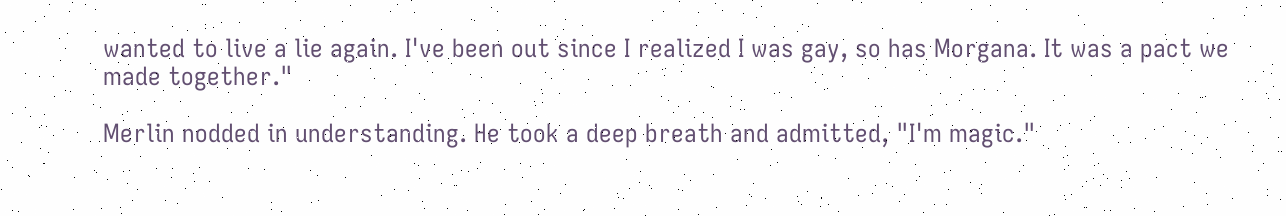wanted to live a lie again. I've been out since I realized I was gay, so has Morgana. It was a pact we made together."

Merlin nodded in understanding. He took a deep breath and admitted, "I'm magic."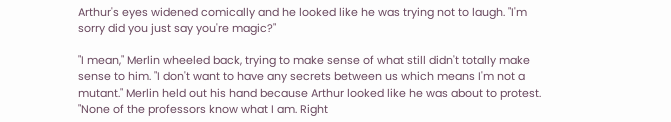Arthur's eyes widened comically and he looked like he was trying not to laugh. "I'm sorry did you just say you're magic?"

"I mean," Merlin wheeled back, trying to make sense of what still didn't totally make sense to him. "I don't want to have any secrets between us which means I'm not a mutant." Merlin held out his hand because Arthur looked like he was about to protest. "None of the professors know what I am. Right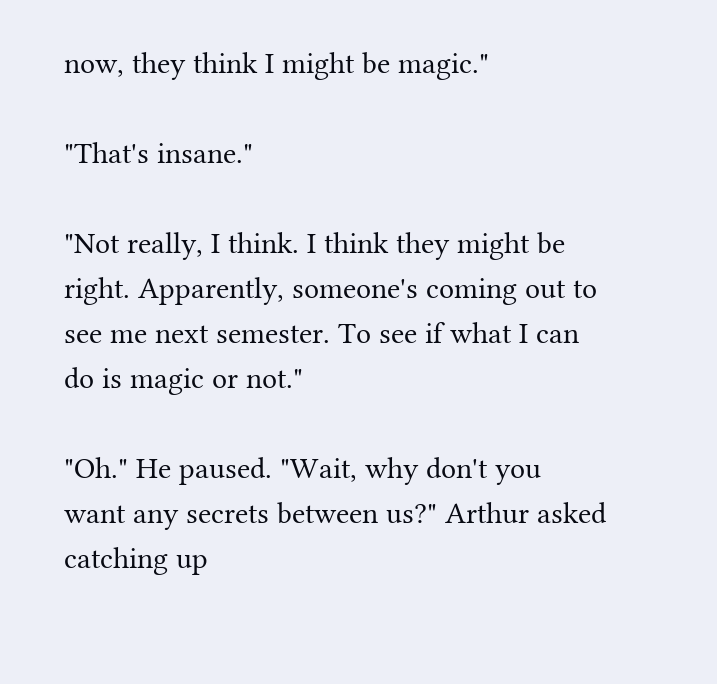now, they think I might be magic."

"That's insane."

"Not really, I think. I think they might be right. Apparently, someone's coming out to see me next semester. To see if what I can do is magic or not."

"Oh." He paused. "Wait, why don't you want any secrets between us?" Arthur asked catching up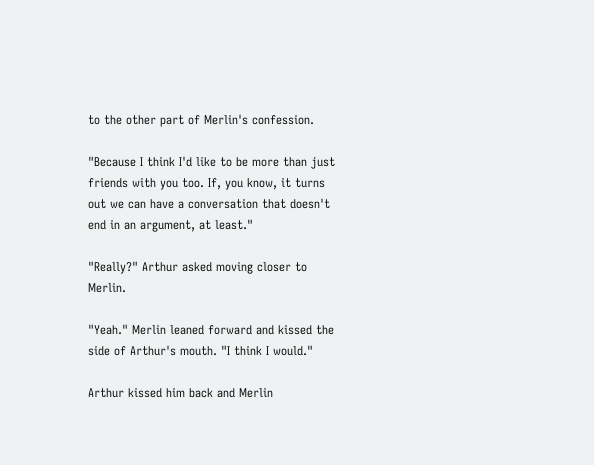to the other part of Merlin's confession.

"Because I think I'd like to be more than just friends with you too. If, you know, it turns out we can have a conversation that doesn't end in an argument, at least."

"Really?" Arthur asked moving closer to Merlin.

"Yeah." Merlin leaned forward and kissed the side of Arthur's mouth. "I think I would."

Arthur kissed him back and Merlin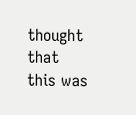thought that this was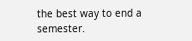the best way to end a semester.